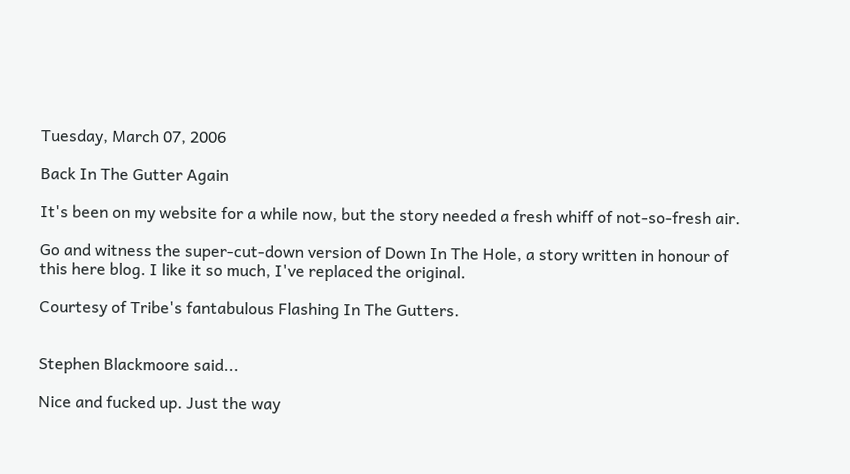Tuesday, March 07, 2006

Back In The Gutter Again

It's been on my website for a while now, but the story needed a fresh whiff of not-so-fresh air.

Go and witness the super-cut-down version of Down In The Hole, a story written in honour of this here blog. I like it so much, I've replaced the original.

Courtesy of Tribe's fantabulous Flashing In The Gutters.


Stephen Blackmoore said...

Nice and fucked up. Just the way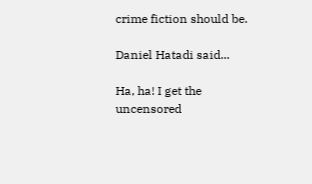crime fiction should be.

Daniel Hatadi said...

Ha, ha! I get the uncensored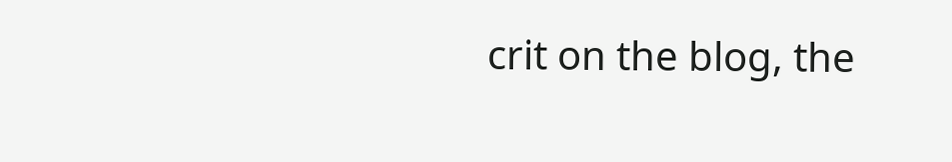crit on the blog, the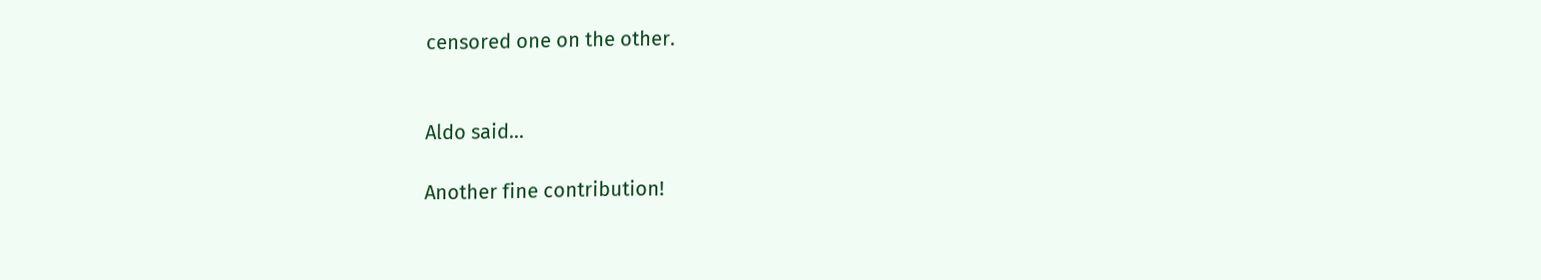censored one on the other.


Aldo said...

Another fine contribution!